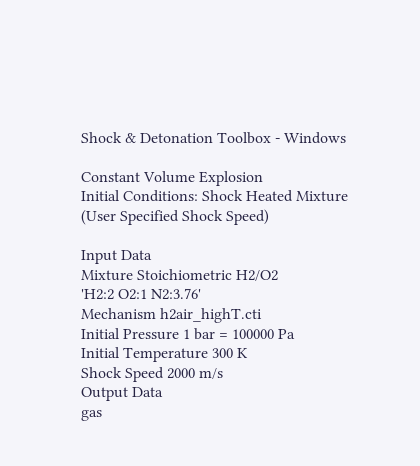Shock & Detonation Toolbox - Windows

Constant Volume Explosion
Initial Conditions: Shock Heated Mixture
(User Specified Shock Speed)

Input Data
Mixture Stoichiometric H2/O2
'H2:2 O2:1 N2:3.76'
Mechanism h2air_highT.cti
Initial Pressure 1 bar = 100000 Pa
Initial Temperature 300 K
Shock Speed 2000 m/s
Output Data
gas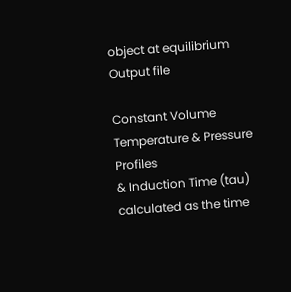object at equilibrium
Output file

Constant Volume Temperature & Pressure Profiles
& Induction Time (tau) calculated as the time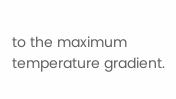to the maximum temperature gradient.